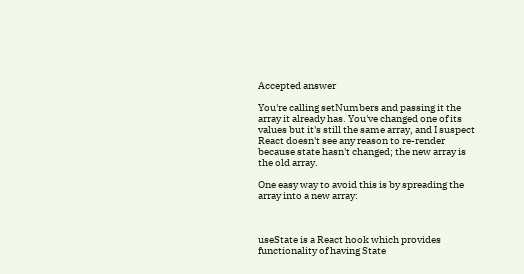Accepted answer

You're calling setNumbers and passing it the array it already has. You've changed one of its values but it's still the same array, and I suspect React doesn't see any reason to re-render because state hasn't changed; the new array is the old array.

One easy way to avoid this is by spreading the array into a new array:



useState is a React hook which provides functionality of having State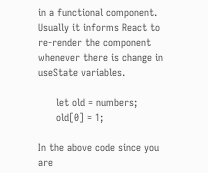in a functional component. Usually it informs React to re-render the component whenever there is change in useState variables.

      let old = numbers;
      old[0] = 1;

In the above code since you are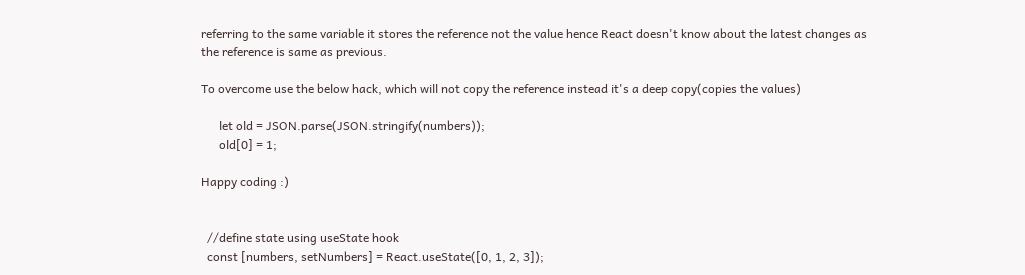referring to the same variable it stores the reference not the value hence React doesn't know about the latest changes as the reference is same as previous.

To overcome use the below hack, which will not copy the reference instead it's a deep copy(copies the values)

      let old = JSON.parse(JSON.stringify(numbers));
      old[0] = 1;

Happy coding :)


  //define state using useState hook
  const [numbers, setNumbers] = React.useState([0, 1, 2, 3]);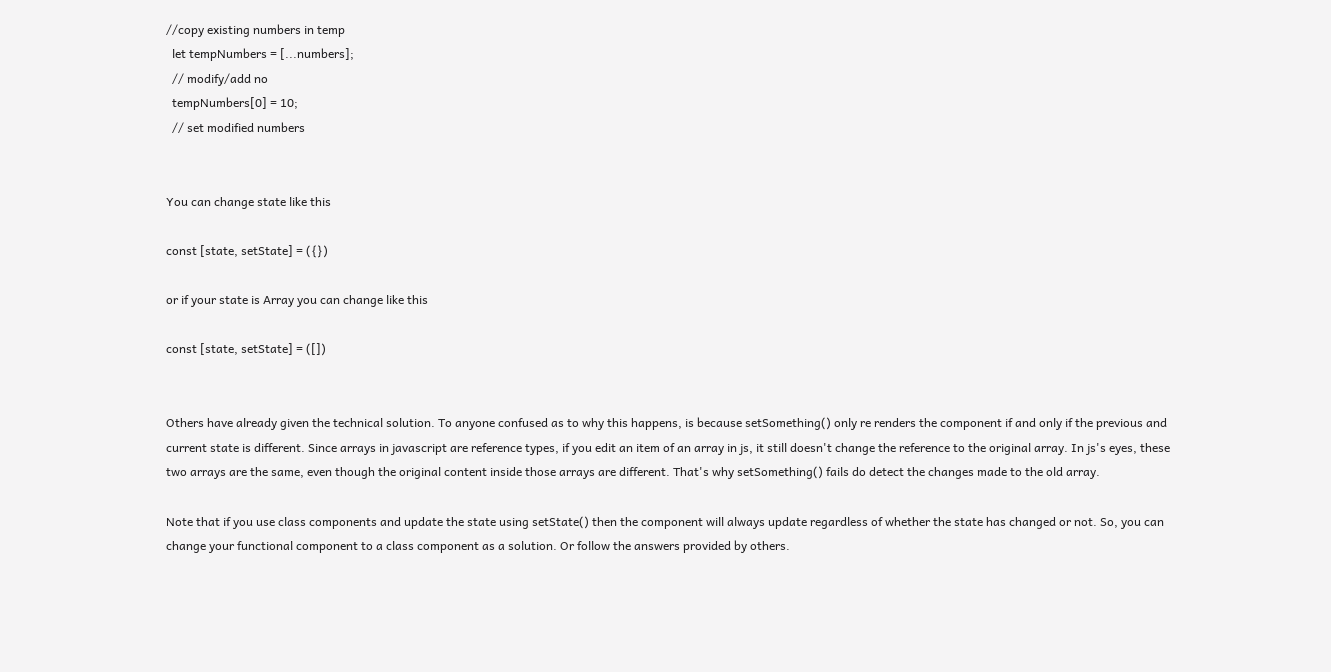//copy existing numbers in temp
  let tempNumbers = [...numbers];
  // modify/add no
  tempNumbers[0] = 10;
  // set modified numbers


You can change state like this

const [state, setState] = ({})

or if your state is Array you can change like this

const [state, setState] = ([])


Others have already given the technical solution. To anyone confused as to why this happens, is because setSomething() only re renders the component if and only if the previous and current state is different. Since arrays in javascript are reference types, if you edit an item of an array in js, it still doesn't change the reference to the original array. In js's eyes, these two arrays are the same, even though the original content inside those arrays are different. That's why setSomething() fails do detect the changes made to the old array.

Note that if you use class components and update the state using setState() then the component will always update regardless of whether the state has changed or not. So, you can change your functional component to a class component as a solution. Or follow the answers provided by others.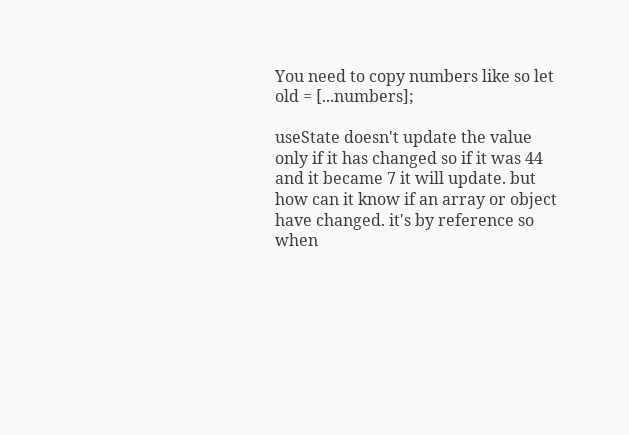You need to copy numbers like so let old = [...numbers];

useState doesn't update the value only if it has changed so if it was 44 and it became 7 it will update. but how can it know if an array or object have changed. it's by reference so when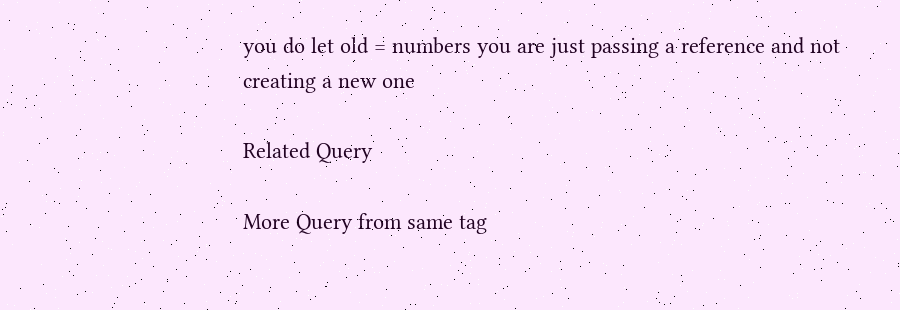you do let old = numbers you are just passing a reference and not creating a new one

Related Query

More Query from same tag